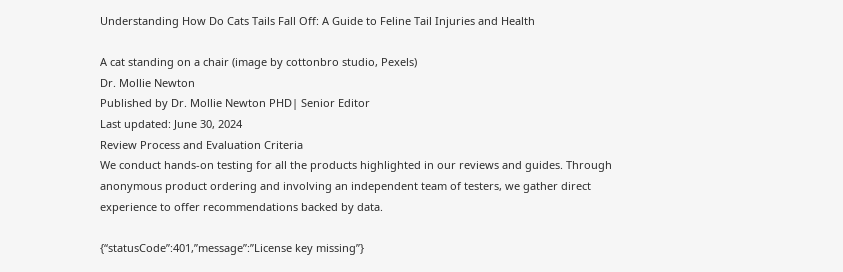Understanding How Do Cats Tails Fall Off: A Guide to Feline Tail Injuries and Health

A cat standing on a chair (image by cottonbro studio, Pexels)
Dr. Mollie Newton
Published by Dr. Mollie Newton PHD| Senior Editor
Last updated: June 30, 2024
Review Process and Evaluation Criteria
We conduct hands-on testing for all the products highlighted in our reviews and guides. Through anonymous product ordering and involving an independent team of testers, we gather direct experience to offer recommendations backed by data.

{“statusCode”:401,”message”:”License key missing”}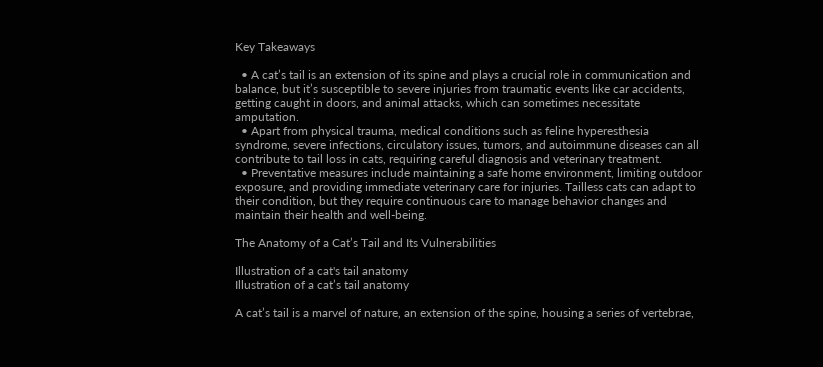Key Takeaways

  • A cat’s tail is an extension of its spine and plays a crucial role in communication and balance, but it’s susceptible to severe injuries from traumatic events like car accidents, getting caught in doors, and animal attacks, which can sometimes necessitate amputation.
  • Apart from physical trauma, medical conditions such as feline hyperesthesia syndrome, severe infections, circulatory issues, tumors, and autoimmune diseases can all contribute to tail loss in cats, requiring careful diagnosis and veterinary treatment.
  • Preventative measures include maintaining a safe home environment, limiting outdoor exposure, and providing immediate veterinary care for injuries. Tailless cats can adapt to their condition, but they require continuous care to manage behavior changes and maintain their health and well-being.

The Anatomy of a Cat’s Tail and Its Vulnerabilities

Illustration of a cat's tail anatomy
Illustration of a cat’s tail anatomy

A cat’s tail is a marvel of nature, an extension of the spine, housing a series of vertebrae,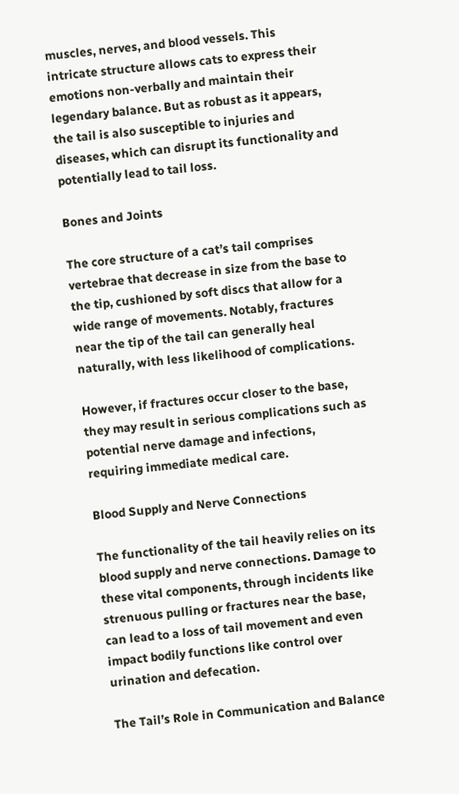muscles, nerves, and blood vessels. This intricate structure allows cats to express their emotions non-verbally and maintain their legendary balance. But as robust as it appears, the tail is also susceptible to injuries and diseases, which can disrupt its functionality and potentially lead to tail loss.

Bones and Joints

The core structure of a cat’s tail comprises vertebrae that decrease in size from the base to the tip, cushioned by soft discs that allow for a wide range of movements. Notably, fractures near the tip of the tail can generally heal naturally, with less likelihood of complications.

However, if fractures occur closer to the base, they may result in serious complications such as potential nerve damage and infections, requiring immediate medical care.

Blood Supply and Nerve Connections

The functionality of the tail heavily relies on its blood supply and nerve connections. Damage to these vital components, through incidents like strenuous pulling or fractures near the base, can lead to a loss of tail movement and even impact bodily functions like control over urination and defecation.

The Tail’s Role in Communication and Balance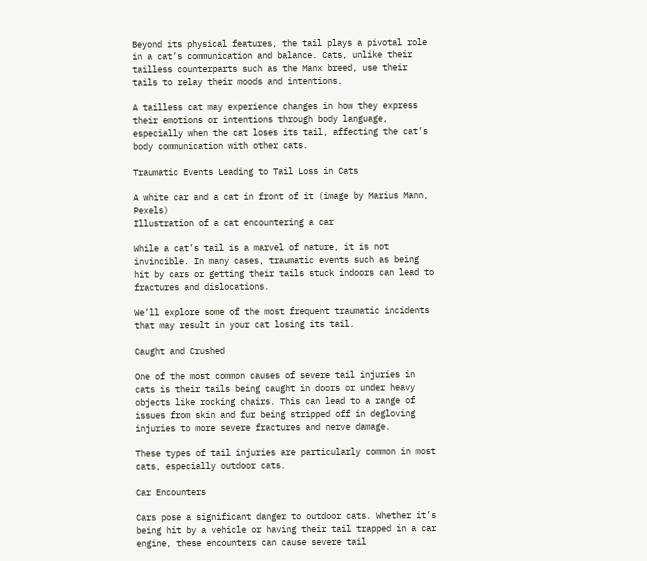Beyond its physical features, the tail plays a pivotal role in a cat’s communication and balance. Cats, unlike their tailless counterparts such as the Manx breed, use their tails to relay their moods and intentions.

A tailless cat may experience changes in how they express their emotions or intentions through body language, especially when the cat loses its tail, affecting the cat’s body communication with other cats.

Traumatic Events Leading to Tail Loss in Cats

A white car and a cat in front of it (image by Marius Mann, Pexels)
Illustration of a cat encountering a car

While a cat’s tail is a marvel of nature, it is not invincible. In many cases, traumatic events such as being hit by cars or getting their tails stuck indoors can lead to fractures and dislocations.

We’ll explore some of the most frequent traumatic incidents that may result in your cat losing its tail.

Caught and Crushed

One of the most common causes of severe tail injuries in cats is their tails being caught in doors or under heavy objects like rocking chairs. This can lead to a range of issues from skin and fur being stripped off in degloving injuries to more severe fractures and nerve damage.

These types of tail injuries are particularly common in most cats, especially outdoor cats.

Car Encounters

Cars pose a significant danger to outdoor cats. Whether it’s being hit by a vehicle or having their tail trapped in a car engine, these encounters can cause severe tail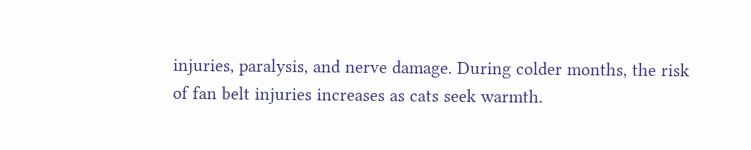injuries, paralysis, and nerve damage. During colder months, the risk of fan belt injuries increases as cats seek warmth.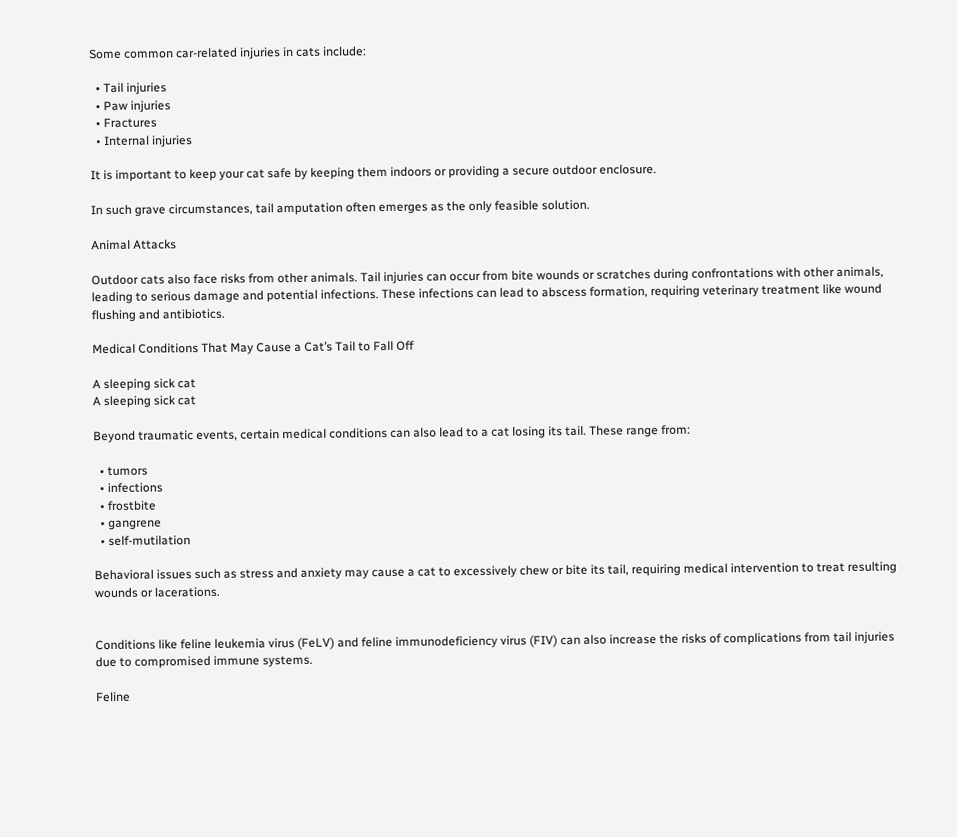Some common car-related injuries in cats include:

  • Tail injuries
  • Paw injuries
  • Fractures
  • Internal injuries

It is important to keep your cat safe by keeping them indoors or providing a secure outdoor enclosure.

In such grave circumstances, tail amputation often emerges as the only feasible solution.

Animal Attacks

Outdoor cats also face risks from other animals. Tail injuries can occur from bite wounds or scratches during confrontations with other animals, leading to serious damage and potential infections. These infections can lead to abscess formation, requiring veterinary treatment like wound flushing and antibiotics.

Medical Conditions That May Cause a Cat’s Tail to Fall Off

A sleeping sick cat
A sleeping sick cat

Beyond traumatic events, certain medical conditions can also lead to a cat losing its tail. These range from:

  • tumors
  • infections
  • frostbite
  • gangrene
  • self-mutilation

Behavioral issues such as stress and anxiety may cause a cat to excessively chew or bite its tail, requiring medical intervention to treat resulting wounds or lacerations.


Conditions like feline leukemia virus (FeLV) and feline immunodeficiency virus (FIV) can also increase the risks of complications from tail injuries due to compromised immune systems.

Feline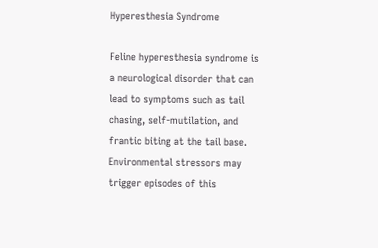Hyperesthesia Syndrome

Feline hyperesthesia syndrome is a neurological disorder that can lead to symptoms such as tail chasing, self-mutilation, and frantic biting at the tail base. Environmental stressors may trigger episodes of this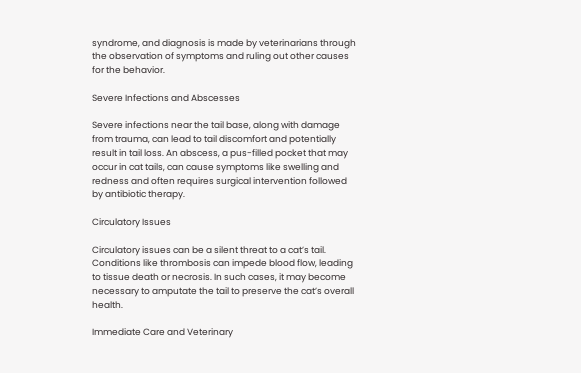syndrome, and diagnosis is made by veterinarians through the observation of symptoms and ruling out other causes for the behavior.

Severe Infections and Abscesses

Severe infections near the tail base, along with damage from trauma, can lead to tail discomfort and potentially result in tail loss. An abscess, a pus-filled pocket that may occur in cat tails, can cause symptoms like swelling and redness and often requires surgical intervention followed by antibiotic therapy.

Circulatory Issues

Circulatory issues can be a silent threat to a cat’s tail. Conditions like thrombosis can impede blood flow, leading to tissue death or necrosis. In such cases, it may become necessary to amputate the tail to preserve the cat’s overall health.

Immediate Care and Veterinary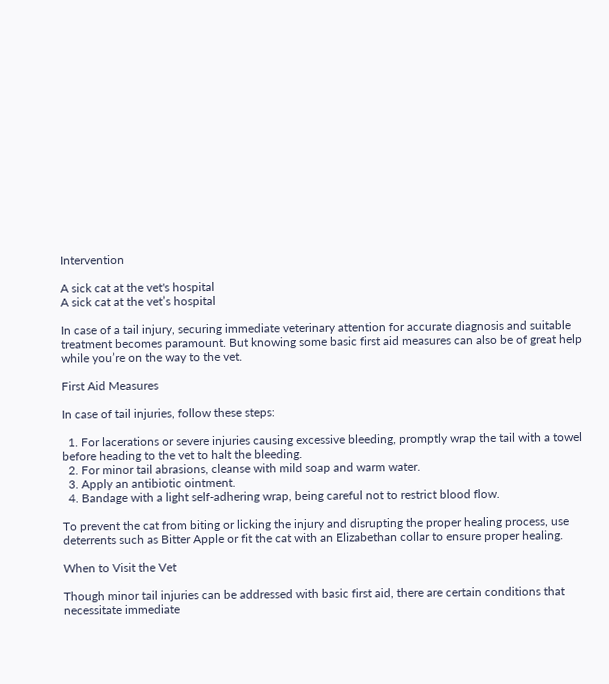Intervention

A sick cat at the vet's hospital
A sick cat at the vet’s hospital

In case of a tail injury, securing immediate veterinary attention for accurate diagnosis and suitable treatment becomes paramount. But knowing some basic first aid measures can also be of great help while you’re on the way to the vet.

First Aid Measures

In case of tail injuries, follow these steps:

  1. For lacerations or severe injuries causing excessive bleeding, promptly wrap the tail with a towel before heading to the vet to halt the bleeding.
  2. For minor tail abrasions, cleanse with mild soap and warm water.
  3. Apply an antibiotic ointment.
  4. Bandage with a light self-adhering wrap, being careful not to restrict blood flow.

To prevent the cat from biting or licking the injury and disrupting the proper healing process, use deterrents such as Bitter Apple or fit the cat with an Elizabethan collar to ensure proper healing.

When to Visit the Vet

Though minor tail injuries can be addressed with basic first aid, there are certain conditions that necessitate immediate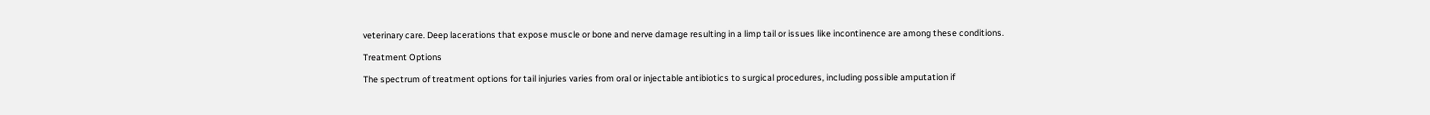veterinary care. Deep lacerations that expose muscle or bone and nerve damage resulting in a limp tail or issues like incontinence are among these conditions.

Treatment Options

The spectrum of treatment options for tail injuries varies from oral or injectable antibiotics to surgical procedures, including possible amputation if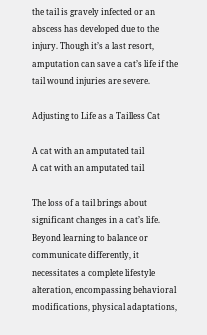the tail is gravely infected or an abscess has developed due to the injury. Though it’s a last resort, amputation can save a cat’s life if the tail wound injuries are severe.

Adjusting to Life as a Tailless Cat

A cat with an amputated tail
A cat with an amputated tail

The loss of a tail brings about significant changes in a cat’s life. Beyond learning to balance or communicate differently, it necessitates a complete lifestyle alteration, encompassing behavioral modifications, physical adaptations,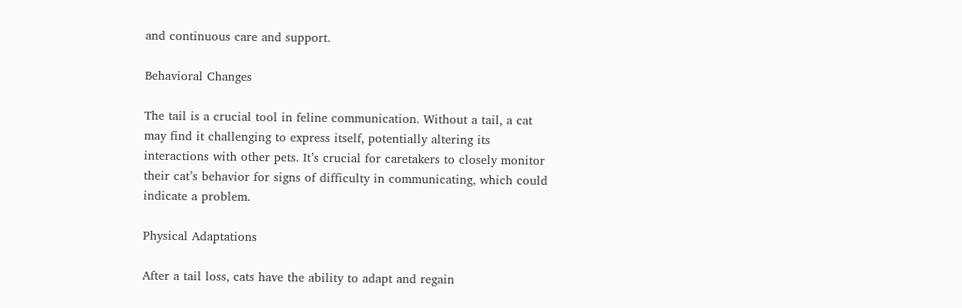and continuous care and support.

Behavioral Changes

The tail is a crucial tool in feline communication. Without a tail, a cat may find it challenging to express itself, potentially altering its interactions with other pets. It’s crucial for caretakers to closely monitor their cat’s behavior for signs of difficulty in communicating, which could indicate a problem.

Physical Adaptations

After a tail loss, cats have the ability to adapt and regain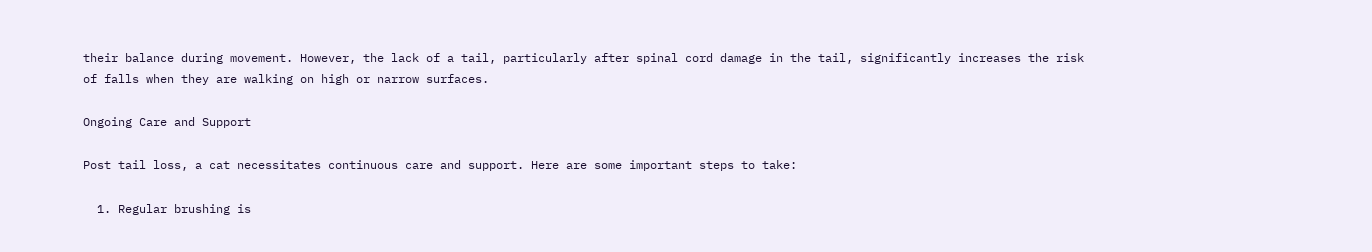their balance during movement. However, the lack of a tail, particularly after spinal cord damage in the tail, significantly increases the risk of falls when they are walking on high or narrow surfaces.

Ongoing Care and Support

Post tail loss, a cat necessitates continuous care and support. Here are some important steps to take:

  1. Regular brushing is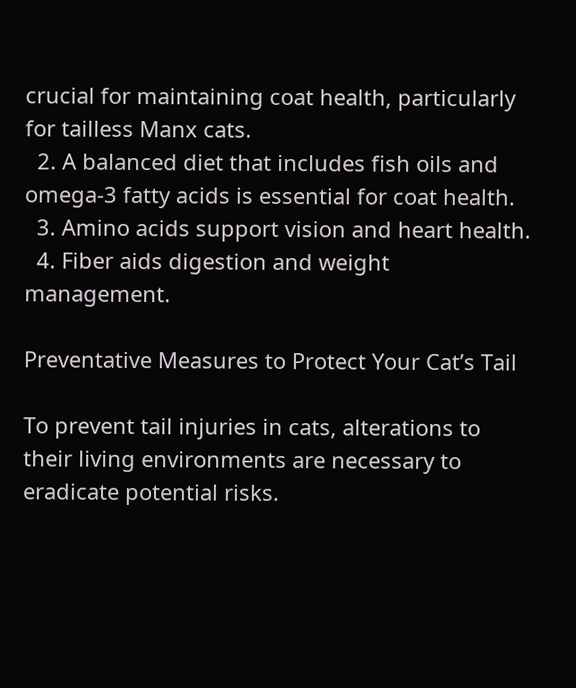crucial for maintaining coat health, particularly for tailless Manx cats.
  2. A balanced diet that includes fish oils and omega-3 fatty acids is essential for coat health.
  3. Amino acids support vision and heart health.
  4. Fiber aids digestion and weight management.

Preventative Measures to Protect Your Cat’s Tail

To prevent tail injuries in cats, alterations to their living environments are necessary to eradicate potential risks.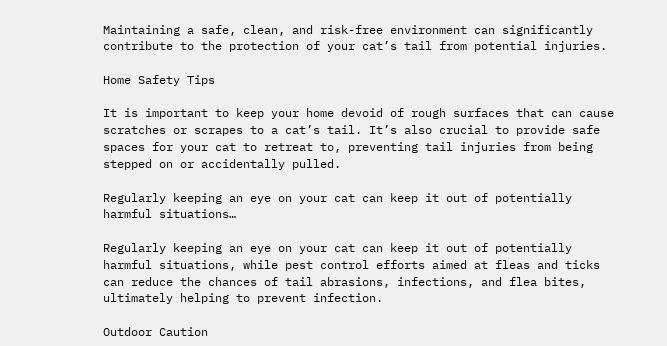Maintaining a safe, clean, and risk-free environment can significantly contribute to the protection of your cat’s tail from potential injuries.

Home Safety Tips

It is important to keep your home devoid of rough surfaces that can cause scratches or scrapes to a cat’s tail. It’s also crucial to provide safe spaces for your cat to retreat to, preventing tail injuries from being stepped on or accidentally pulled.

Regularly keeping an eye on your cat can keep it out of potentially harmful situations…

Regularly keeping an eye on your cat can keep it out of potentially harmful situations, while pest control efforts aimed at fleas and ticks can reduce the chances of tail abrasions, infections, and flea bites, ultimately helping to prevent infection.

Outdoor Caution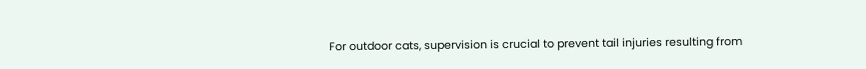For outdoor cats, supervision is crucial to prevent tail injuries resulting from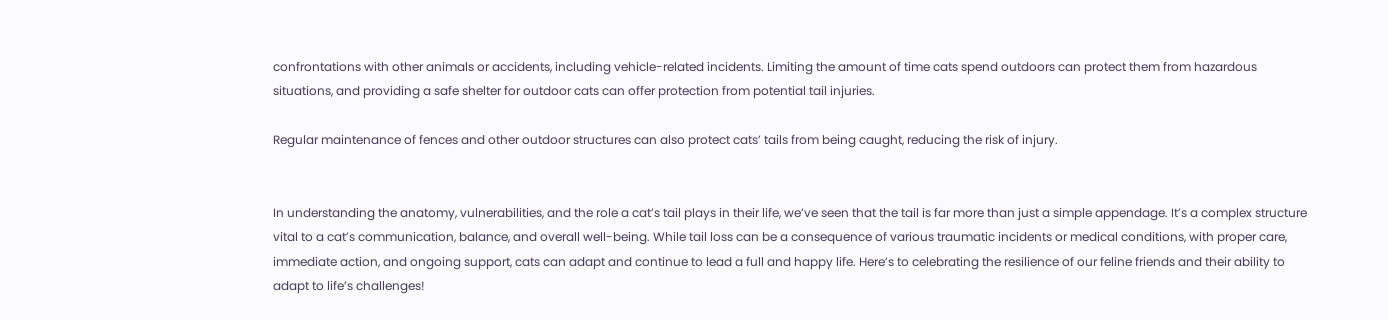confrontations with other animals or accidents, including vehicle-related incidents. Limiting the amount of time cats spend outdoors can protect them from hazardous situations, and providing a safe shelter for outdoor cats can offer protection from potential tail injuries.

Regular maintenance of fences and other outdoor structures can also protect cats’ tails from being caught, reducing the risk of injury.


In understanding the anatomy, vulnerabilities, and the role a cat’s tail plays in their life, we’ve seen that the tail is far more than just a simple appendage. It’s a complex structure vital to a cat’s communication, balance, and overall well-being. While tail loss can be a consequence of various traumatic incidents or medical conditions, with proper care, immediate action, and ongoing support, cats can adapt and continue to lead a full and happy life. Here’s to celebrating the resilience of our feline friends and their ability to adapt to life’s challenges!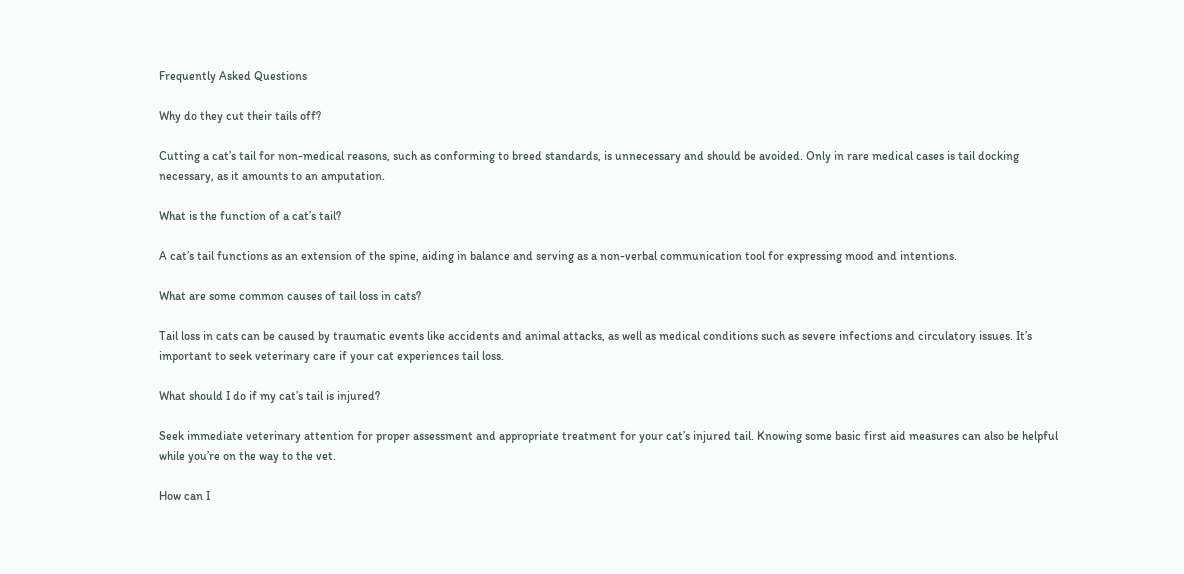Frequently Asked Questions

Why do they cut their tails off?

Cutting a cat’s tail for non-medical reasons, such as conforming to breed standards, is unnecessary and should be avoided. Only in rare medical cases is tail docking necessary, as it amounts to an amputation.

What is the function of a cat’s tail?

A cat’s tail functions as an extension of the spine, aiding in balance and serving as a non-verbal communication tool for expressing mood and intentions.

What are some common causes of tail loss in cats?

Tail loss in cats can be caused by traumatic events like accidents and animal attacks, as well as medical conditions such as severe infections and circulatory issues. It’s important to seek veterinary care if your cat experiences tail loss.

What should I do if my cat’s tail is injured?

Seek immediate veterinary attention for proper assessment and appropriate treatment for your cat’s injured tail. Knowing some basic first aid measures can also be helpful while you’re on the way to the vet.

How can I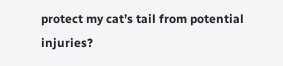protect my cat’s tail from potential injuries?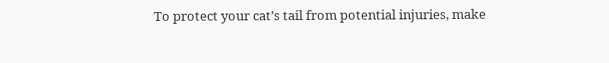To protect your cat’s tail from potential injuries, make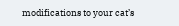modifications to your cat’s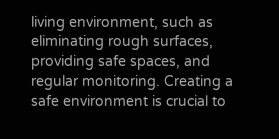living environment, such as eliminating rough surfaces, providing safe spaces, and regular monitoring. Creating a safe environment is crucial to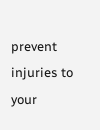prevent injuries to your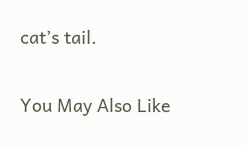cat’s tail.

You May Also Like